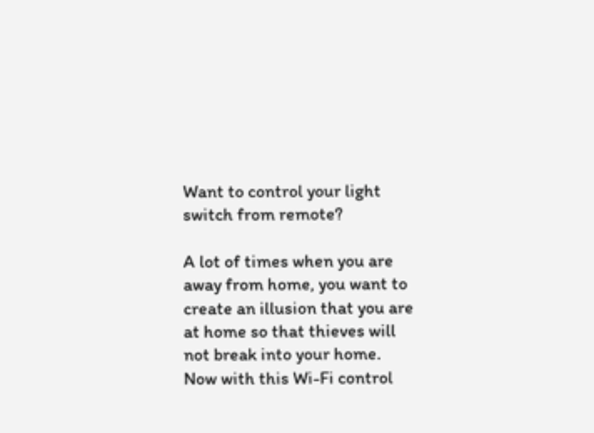Want to control your light switch from remote?

A lot of times when you are away from home, you want to create an illusion that you are at home so that thieves will not break into your home.
Now with this Wi-Fi control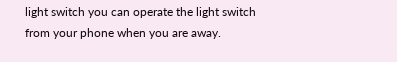light switch you can operate the light switch from your phone when you are away.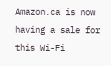Amazon.ca is now having a sale for this Wi-Fi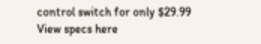control switch for only $29.99
View specs here